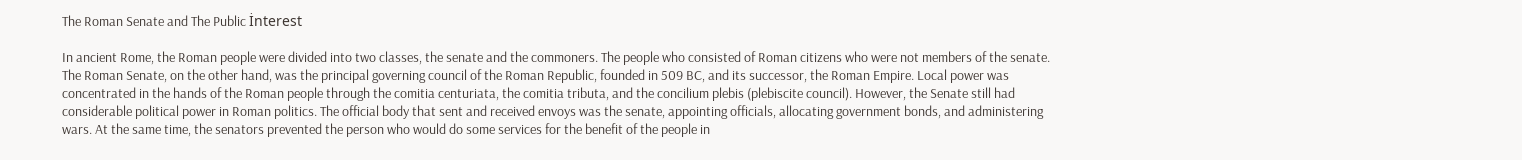The Roman Senate and The Public İnterest

In ancient Rome, the Roman people were divided into two classes, the senate and the commoners. The people who consisted of Roman citizens who were not members of the senate. The Roman Senate, on the other hand, was the principal governing council of the Roman Republic, founded in 509 BC, and its successor, the Roman Empire. Local power was concentrated in the hands of the Roman people through the comitia centuriata, the comitia tributa, and the concilium plebis (plebiscite council). However, the Senate still had considerable political power in Roman politics. The official body that sent and received envoys was the senate, appointing officials, allocating government bonds, and administering wars. At the same time, the senators prevented the person who would do some services for the benefit of the people in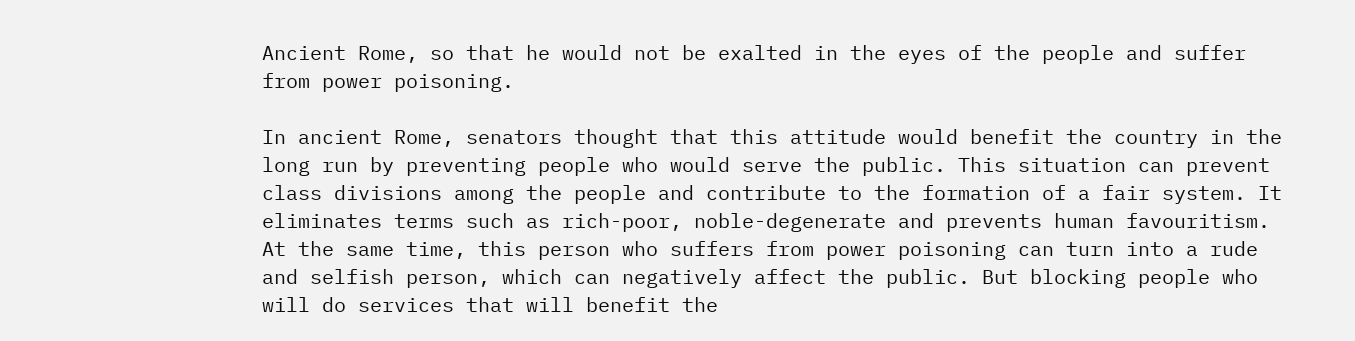Ancient Rome, so that he would not be exalted in the eyes of the people and suffer from power poisoning.

In ancient Rome, senators thought that this attitude would benefit the country in the long run by preventing people who would serve the public. This situation can prevent class divisions among the people and contribute to the formation of a fair system. It eliminates terms such as rich-poor, noble-degenerate and prevents human favouritism. At the same time, this person who suffers from power poisoning can turn into a rude and selfish person, which can negatively affect the public. But blocking people who will do services that will benefit the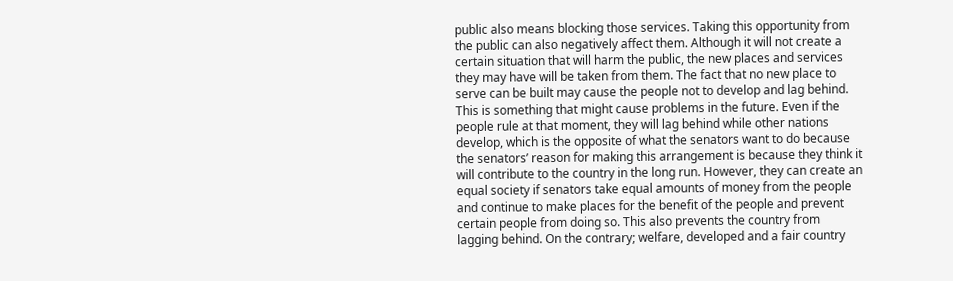public also means blocking those services. Taking this opportunity from the public can also negatively affect them. Although it will not create a certain situation that will harm the public, the new places and services they may have will be taken from them. The fact that no new place to serve can be built may cause the people not to develop and lag behind. This is something that might cause problems in the future. Even if the people rule at that moment, they will lag behind while other nations develop, which is the opposite of what the senators want to do because the senators’ reason for making this arrangement is because they think it will contribute to the country in the long run. However, they can create an equal society if senators take equal amounts of money from the people and continue to make places for the benefit of the people and prevent certain people from doing so. This also prevents the country from lagging behind. On the contrary; welfare, developed and a fair country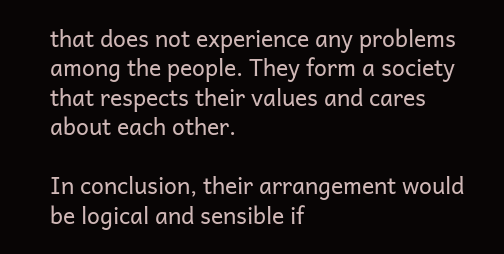that does not experience any problems among the people. They form a society that respects their values and cares about each other.

In conclusion, their arrangement would be logical and sensible if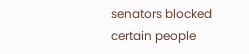senators blocked certain people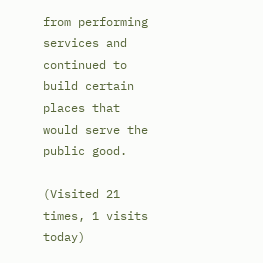from performing services and continued to build certain places that would serve the public good.

(Visited 21 times, 1 visits today)